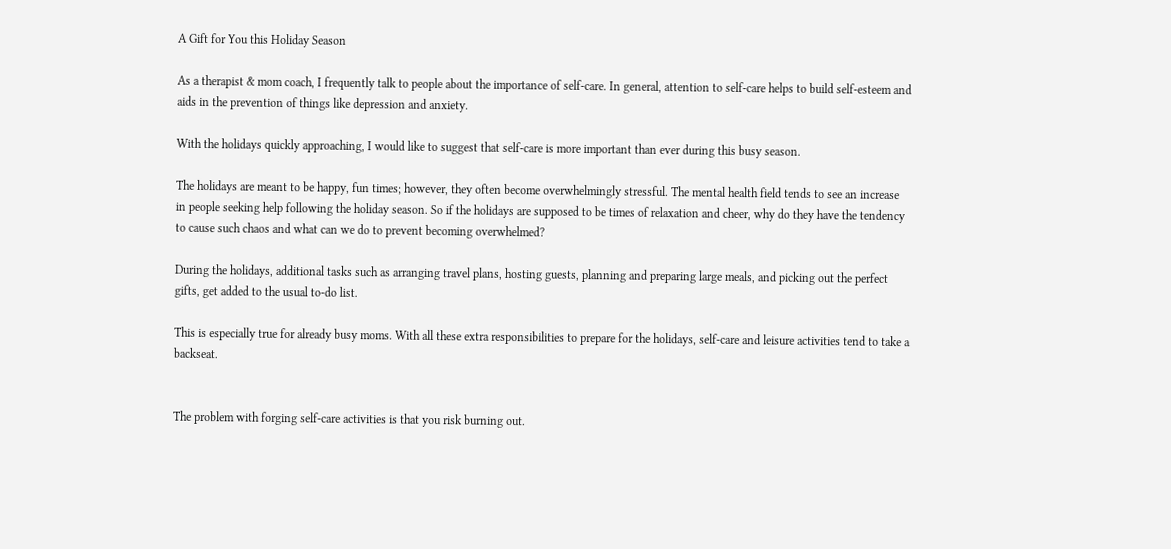A Gift for You this Holiday Season

As a therapist & mom coach, I frequently talk to people about the importance of self-care. In general, attention to self-care helps to build self-esteem and aids in the prevention of things like depression and anxiety.

With the holidays quickly approaching, I would like to suggest that self-care is more important than ever during this busy season.

The holidays are meant to be happy, fun times; however, they often become overwhelmingly stressful. The mental health field tends to see an increase in people seeking help following the holiday season. So if the holidays are supposed to be times of relaxation and cheer, why do they have the tendency to cause such chaos and what can we do to prevent becoming overwhelmed?

During the holidays, additional tasks such as arranging travel plans, hosting guests, planning and preparing large meals, and picking out the perfect gifts, get added to the usual to-do list.

This is especially true for already busy moms. With all these extra responsibilities to prepare for the holidays, self-care and leisure activities tend to take a backseat.


The problem with forging self-care activities is that you risk burning out.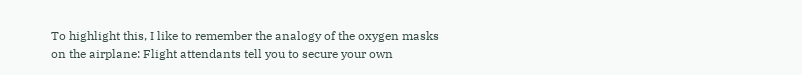To highlight this, I like to remember the analogy of the oxygen masks on the airplane: Flight attendants tell you to secure your own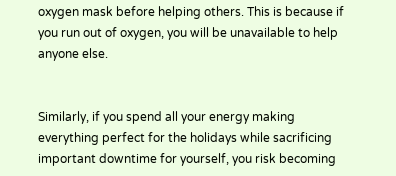oxygen mask before helping others. This is because if you run out of oxygen, you will be unavailable to help anyone else.


Similarly, if you spend all your energy making everything perfect for the holidays while sacrificing important downtime for yourself, you risk becoming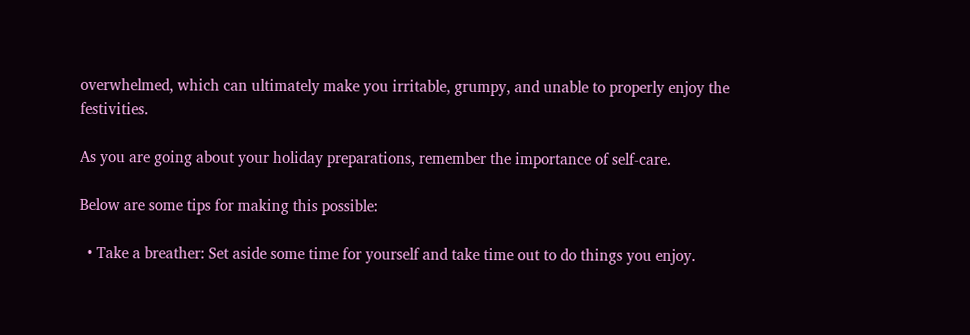overwhelmed, which can ultimately make you irritable, grumpy, and unable to properly enjoy the festivities.

As you are going about your holiday preparations, remember the importance of self-care.

Below are some tips for making this possible:

  • Take a breather: Set aside some time for yourself and take time out to do things you enjoy.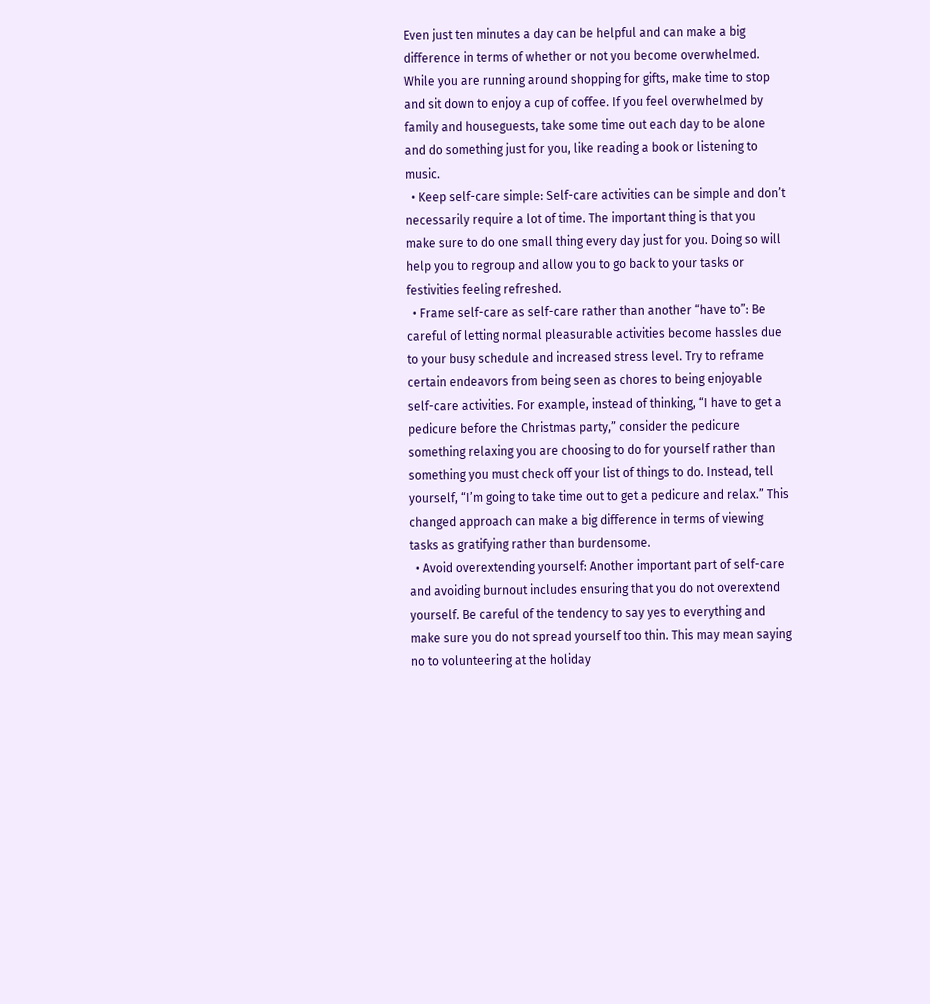Even just ten minutes a day can be helpful and can make a big difference in terms of whether or not you become overwhelmed. While you are running around shopping for gifts, make time to stop and sit down to enjoy a cup of coffee. If you feel overwhelmed by family and houseguests, take some time out each day to be alone and do something just for you, like reading a book or listening to music.
  • Keep self-care simple: Self-care activities can be simple and don’t necessarily require a lot of time. The important thing is that you make sure to do one small thing every day just for you. Doing so will help you to regroup and allow you to go back to your tasks or festivities feeling refreshed.
  • Frame self-care as self-care rather than another “have to”: Be careful of letting normal pleasurable activities become hassles due to your busy schedule and increased stress level. Try to reframe certain endeavors from being seen as chores to being enjoyable self-care activities. For example, instead of thinking, “I have to get a pedicure before the Christmas party,” consider the pedicure something relaxing you are choosing to do for yourself rather than something you must check off your list of things to do. Instead, tell yourself, “I’m going to take time out to get a pedicure and relax.” This changed approach can make a big difference in terms of viewing tasks as gratifying rather than burdensome.
  • Avoid overextending yourself: Another important part of self-care and avoiding burnout includes ensuring that you do not overextend yourself. Be careful of the tendency to say yes to everything and make sure you do not spread yourself too thin. This may mean saying no to volunteering at the holiday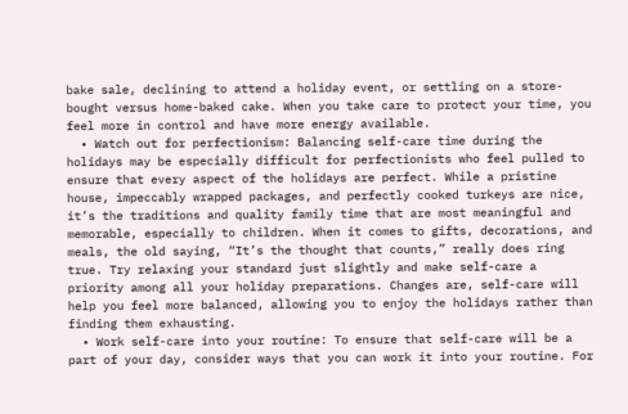bake sale, declining to attend a holiday event, or settling on a store-bought versus home-baked cake. When you take care to protect your time, you feel more in control and have more energy available.
  • Watch out for perfectionism: Balancing self-care time during the holidays may be especially difficult for perfectionists who feel pulled to ensure that every aspect of the holidays are perfect. While a pristine house, impeccably wrapped packages, and perfectly cooked turkeys are nice, it’s the traditions and quality family time that are most meaningful and memorable, especially to children. When it comes to gifts, decorations, and meals, the old saying, “It’s the thought that counts,” really does ring true. Try relaxing your standard just slightly and make self-care a priority among all your holiday preparations. Changes are, self-care will help you feel more balanced, allowing you to enjoy the holidays rather than finding them exhausting.
  • Work self-care into your routine: To ensure that self-care will be a part of your day, consider ways that you can work it into your routine. For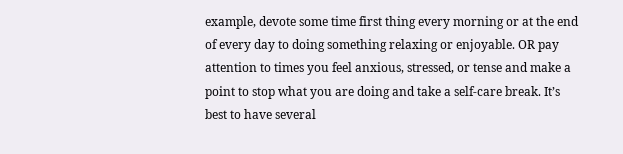example, devote some time first thing every morning or at the end of every day to doing something relaxing or enjoyable. OR pay attention to times you feel anxious, stressed, or tense and make a point to stop what you are doing and take a self-care break. It’s best to have several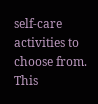self-care activities to choose from. This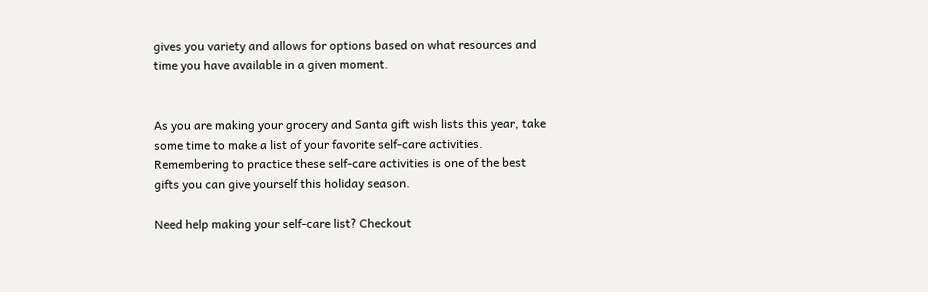gives you variety and allows for options based on what resources and time you have available in a given moment.


As you are making your grocery and Santa gift wish lists this year, take some time to make a list of your favorite self-care activities. Remembering to practice these self-care activities is one of the best gifts you can give yourself this holiday season.

Need help making your self-care list? Checkout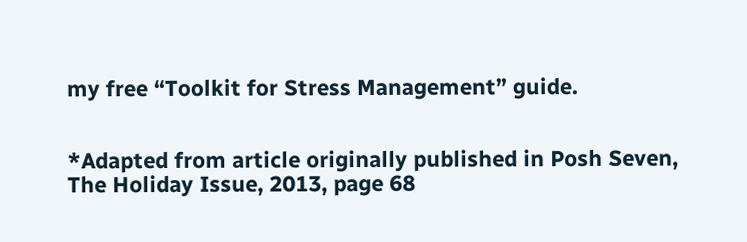my free “Toolkit for Stress Management” guide.


*Adapted from article originally published in Posh Seven, The Holiday Issue, 2013, page 68